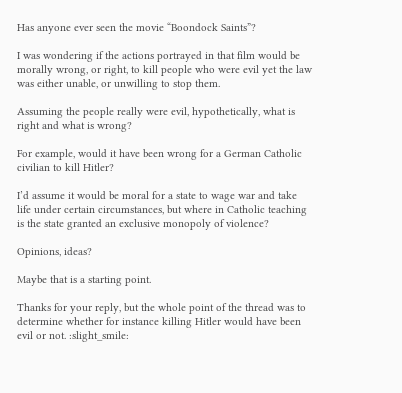Has anyone ever seen the movie “Boondock Saints”?

I was wondering if the actions portrayed in that film would be morally wrong, or right, to kill people who were evil yet the law was either unable, or unwilling to stop them.

Assuming the people really were evil, hypothetically, what is right and what is wrong?

For example, would it have been wrong for a German Catholic civilian to kill Hitler?

I’d assume it would be moral for a state to wage war and take life under certain circumstances, but where in Catholic teaching is the state granted an exclusive monopoly of violence?

Opinions, ideas?

Maybe that is a starting point.

Thanks for your reply, but the whole point of the thread was to determine whether for instance killing Hitler would have been evil or not. :slight_smile: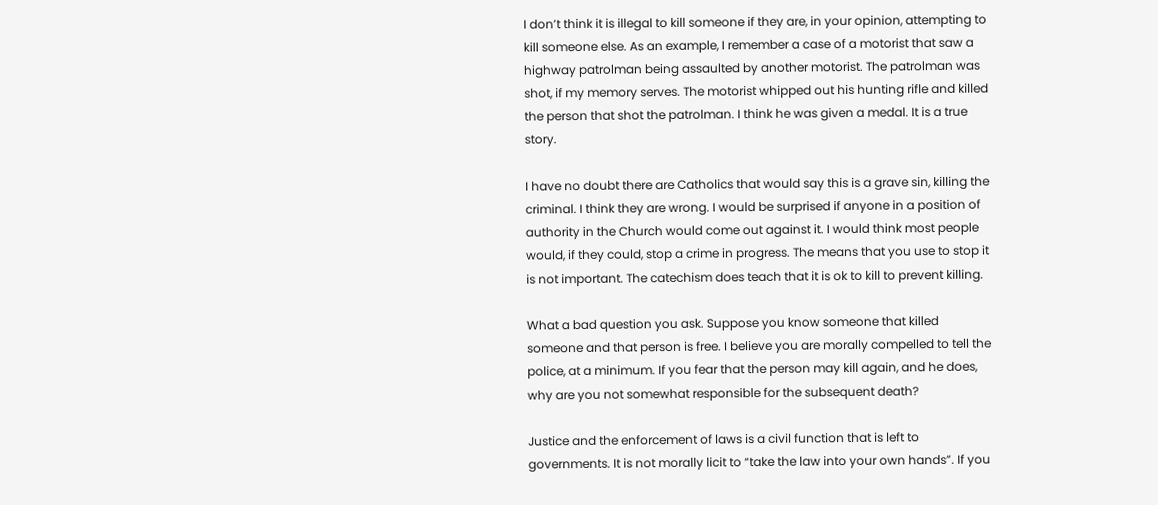I don’t think it is illegal to kill someone if they are, in your opinion, attempting to kill someone else. As an example, I remember a case of a motorist that saw a highway patrolman being assaulted by another motorist. The patrolman was shot, if my memory serves. The motorist whipped out his hunting rifle and killed the person that shot the patrolman. I think he was given a medal. It is a true story.

I have no doubt there are Catholics that would say this is a grave sin, killing the criminal. I think they are wrong. I would be surprised if anyone in a position of authority in the Church would come out against it. I would think most people would, if they could, stop a crime in progress. The means that you use to stop it is not important. The catechism does teach that it is ok to kill to prevent killing.

What a bad question you ask. Suppose you know someone that killed someone and that person is free. I believe you are morally compelled to tell the police, at a minimum. If you fear that the person may kill again, and he does, why are you not somewhat responsible for the subsequent death?

Justice and the enforcement of laws is a civil function that is left to governments. It is not morally licit to “take the law into your own hands”. If you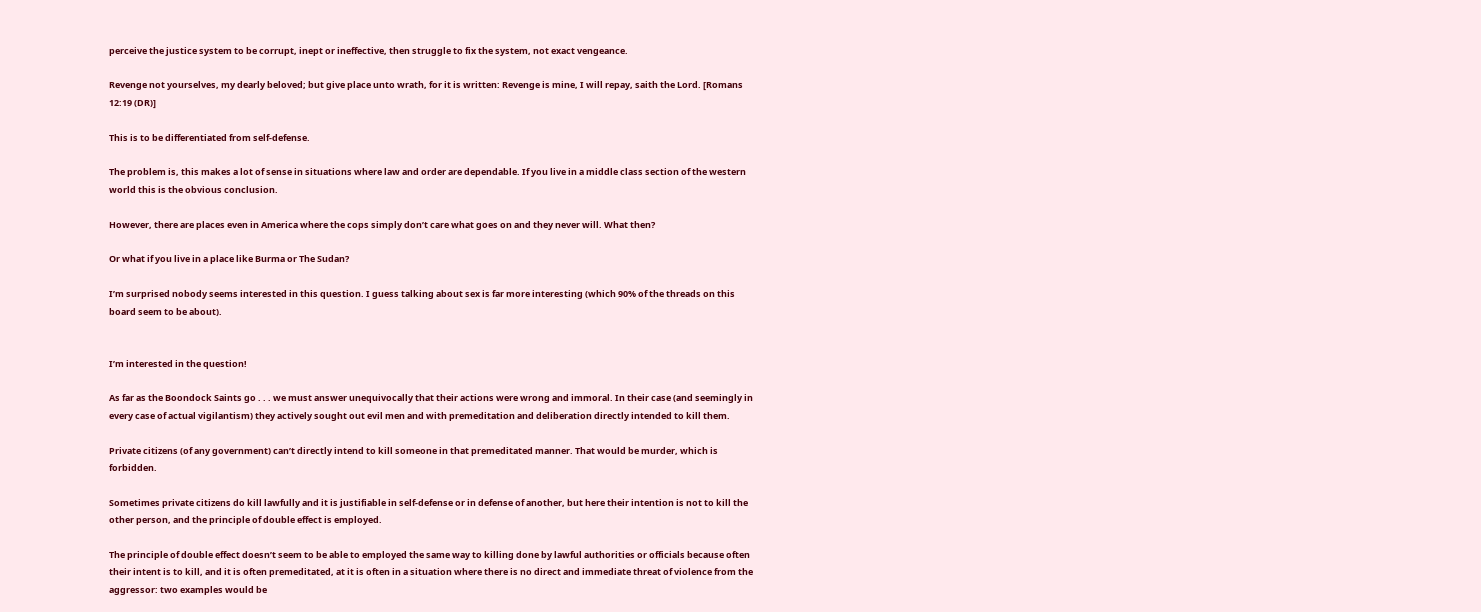perceive the justice system to be corrupt, inept or ineffective, then struggle to fix the system, not exact vengeance.

Revenge not yourselves, my dearly beloved; but give place unto wrath, for it is written: Revenge is mine, I will repay, saith the Lord. [Romans 12:19 (DR)]

This is to be differentiated from self-defense.

The problem is, this makes a lot of sense in situations where law and order are dependable. If you live in a middle class section of the western world this is the obvious conclusion.

However, there are places even in America where the cops simply don’t care what goes on and they never will. What then?

Or what if you live in a place like Burma or The Sudan?

I’m surprised nobody seems interested in this question. I guess talking about sex is far more interesting (which 90% of the threads on this board seem to be about).


I’m interested in the question!

As far as the Boondock Saints go . . . we must answer unequivocally that their actions were wrong and immoral. In their case (and seemingly in every case of actual vigilantism) they actively sought out evil men and with premeditation and deliberation directly intended to kill them.

Private citizens (of any government) can’t directly intend to kill someone in that premeditated manner. That would be murder, which is forbidden.

Sometimes private citizens do kill lawfully and it is justifiable in self-defense or in defense of another, but here their intention is not to kill the other person, and the principle of double effect is employed.

The principle of double effect doesn’t seem to be able to employed the same way to killing done by lawful authorities or officials because often their intent is to kill, and it is often premeditated, at it is often in a situation where there is no direct and immediate threat of violence from the aggressor: two examples would be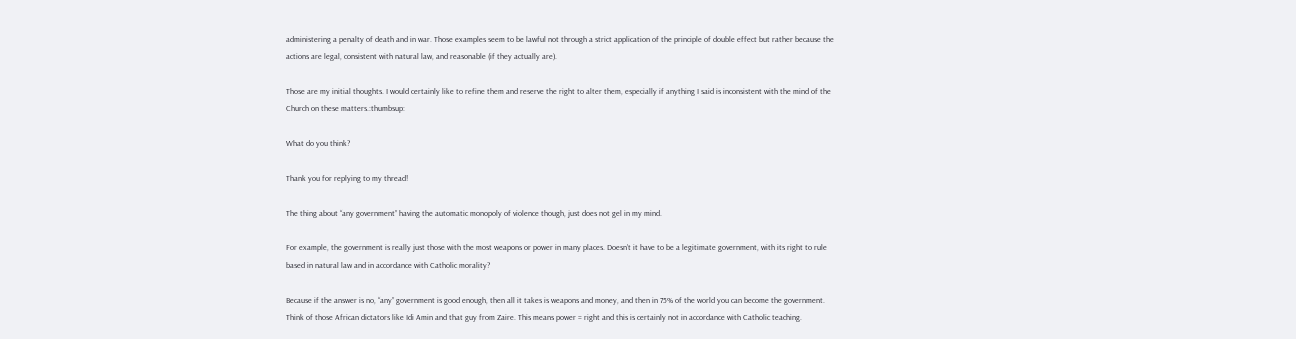administering a penalty of death and in war. Those examples seem to be lawful not through a strict application of the principle of double effect but rather because the actions are legal, consistent with natural law, and reasonable (if they actually are).

Those are my initial thoughts. I would certainly like to refine them and reserve the right to alter them, especially if anything I said is inconsistent with the mind of the Church on these matters.:thumbsup:

What do you think?

Thank you for replying to my thread!

The thing about “any government” having the automatic monopoly of violence though, just does not gel in my mind.

For example, the government is really just those with the most weapons or power in many places. Doesn’t it have to be a legitimate government, with its right to rule based in natural law and in accordance with Catholic morality?

Because if the answer is no, “any” government is good enough, then all it takes is weapons and money, and then in 75% of the world you can become the government. Think of those African dictators like Idi Amin and that guy from Zaire. This means power = right and this is certainly not in accordance with Catholic teaching.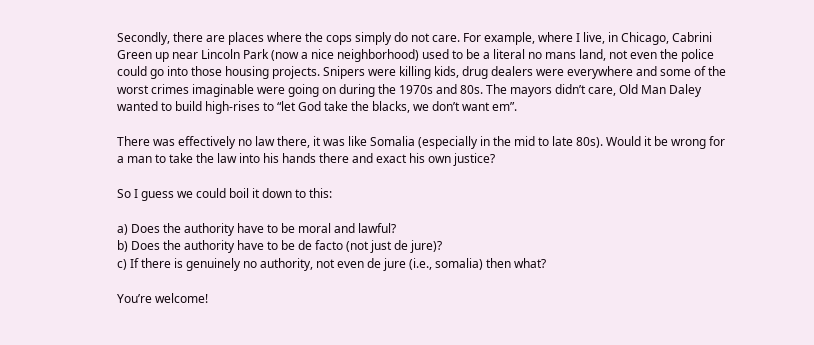Secondly, there are places where the cops simply do not care. For example, where I live, in Chicago, Cabrini Green up near Lincoln Park (now a nice neighborhood) used to be a literal no mans land, not even the police could go into those housing projects. Snipers were killing kids, drug dealers were everywhere and some of the worst crimes imaginable were going on during the 1970s and 80s. The mayors didn’t care, Old Man Daley wanted to build high-rises to “let God take the blacks, we don’t want em”.

There was effectively no law there, it was like Somalia (especially in the mid to late 80s). Would it be wrong for a man to take the law into his hands there and exact his own justice?

So I guess we could boil it down to this:

a) Does the authority have to be moral and lawful?
b) Does the authority have to be de facto (not just de jure)?
c) If there is genuinely no authority, not even de jure (i.e., somalia) then what?

You’re welcome!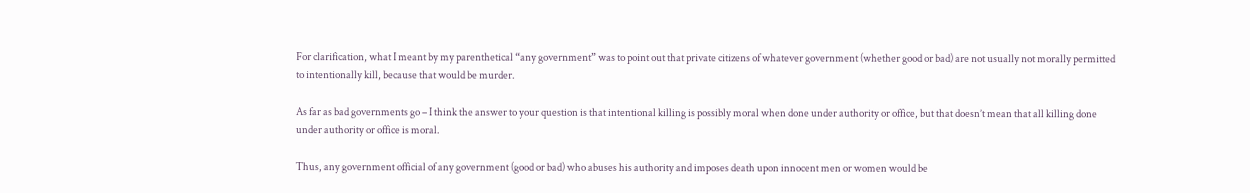For clarification, what I meant by my parenthetical “any government” was to point out that private citizens of whatever government (whether good or bad) are not usually not morally permitted to intentionally kill, because that would be murder.

As far as bad governments go – I think the answer to your question is that intentional killing is possibly moral when done under authority or office, but that doesn’t mean that all killing done under authority or office is moral.

Thus, any government official of any government (good or bad) who abuses his authority and imposes death upon innocent men or women would be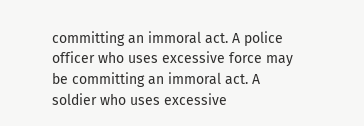committing an immoral act. A police officer who uses excessive force may be committing an immoral act. A soldier who uses excessive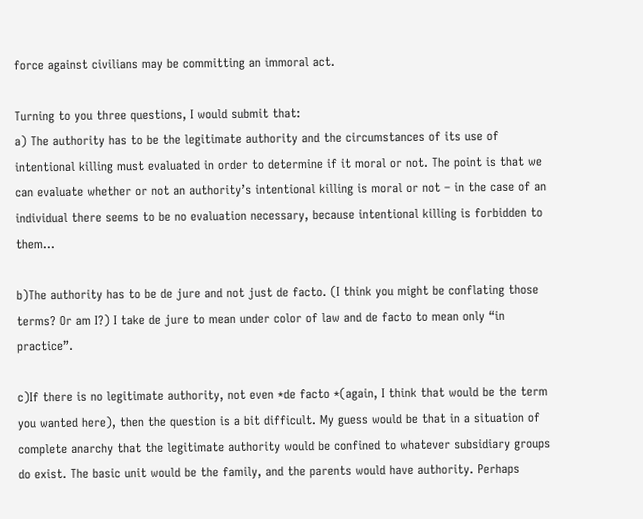force against civilians may be committing an immoral act.

Turning to you three questions, I would submit that:
a) The authority has to be the legitimate authority and the circumstances of its use of intentional killing must evaluated in order to determine if it moral or not. The point is that we can evaluate whether or not an authority’s intentional killing is moral or not – in the case of an individual there seems to be no evaluation necessary, because intentional killing is forbidden to them…

b)The authority has to be de jure and not just de facto. (I think you might be conflating those terms? Or am I?) I take de jure to mean under color of law and de facto to mean only “in practice”.

c)If there is no legitimate authority, not even *de facto *(again, I think that would be the term you wanted here), then the question is a bit difficult. My guess would be that in a situation of complete anarchy that the legitimate authority would be confined to whatever subsidiary groups do exist. The basic unit would be the family, and the parents would have authority. Perhaps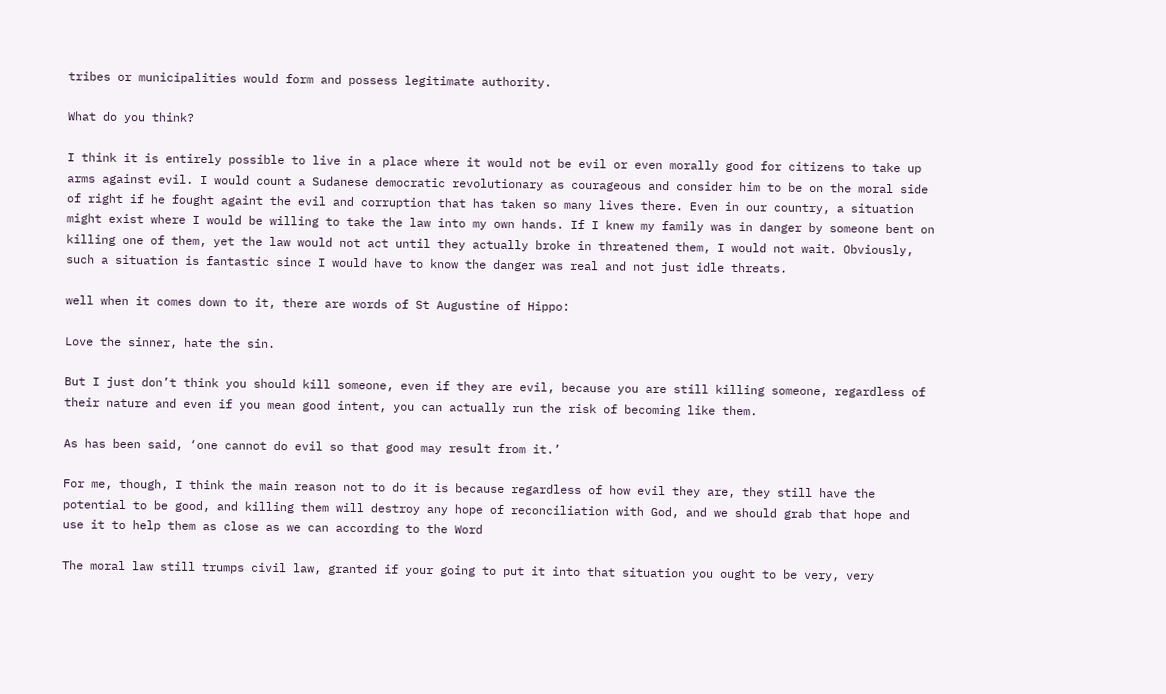tribes or municipalities would form and possess legitimate authority.

What do you think?

I think it is entirely possible to live in a place where it would not be evil or even morally good for citizens to take up arms against evil. I would count a Sudanese democratic revolutionary as courageous and consider him to be on the moral side of right if he fought againt the evil and corruption that has taken so many lives there. Even in our country, a situation might exist where I would be willing to take the law into my own hands. If I knew my family was in danger by someone bent on killing one of them, yet the law would not act until they actually broke in threatened them, I would not wait. Obviously, such a situation is fantastic since I would have to know the danger was real and not just idle threats.

well when it comes down to it, there are words of St Augustine of Hippo:

Love the sinner, hate the sin.

But I just don’t think you should kill someone, even if they are evil, because you are still killing someone, regardless of their nature and even if you mean good intent, you can actually run the risk of becoming like them.

As has been said, ‘one cannot do evil so that good may result from it.’

For me, though, I think the main reason not to do it is because regardless of how evil they are, they still have the potential to be good, and killing them will destroy any hope of reconciliation with God, and we should grab that hope and use it to help them as close as we can according to the Word

The moral law still trumps civil law, granted if your going to put it into that situation you ought to be very, very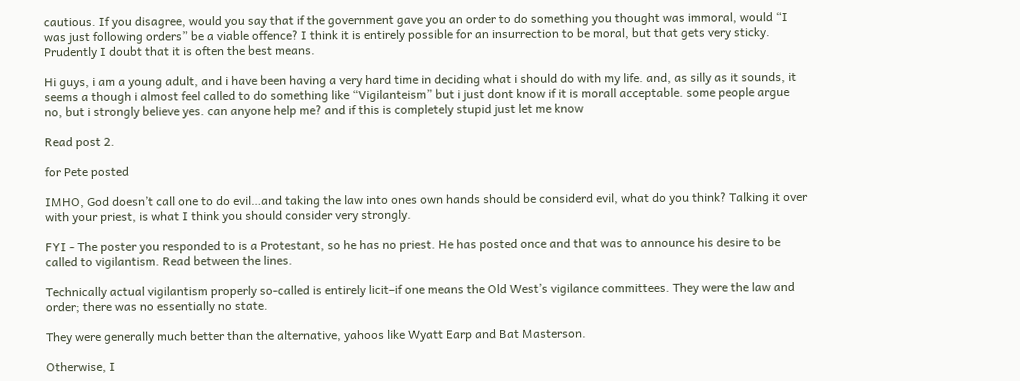cautious. If you disagree, would you say that if the government gave you an order to do something you thought was immoral, would “I was just following orders” be a viable offence? I think it is entirely possible for an insurrection to be moral, but that gets very sticky. Prudently I doubt that it is often the best means.

Hi guys, i am a young adult, and i have been having a very hard time in deciding what i should do with my life. and, as silly as it sounds, it seems a though i almost feel called to do something like “Vigilanteism” but i just dont know if it is morall acceptable. some people argue no, but i strongly believe yes. can anyone help me? and if this is completely stupid just let me know

Read post 2.

for Pete posted

IMHO, God doesn’t call one to do evil…and taking the law into ones own hands should be considerd evil, what do you think? Talking it over with your priest, is what I think you should consider very strongly.

FYI - The poster you responded to is a Protestant, so he has no priest. He has posted once and that was to announce his desire to be called to vigilantism. Read between the lines.

Technically actual vigilantism properly so-called is entirely licit–if one means the Old West’s vigilance committees. They were the law and order; there was no essentially no state.

They were generally much better than the alternative, yahoos like Wyatt Earp and Bat Masterson.

Otherwise, I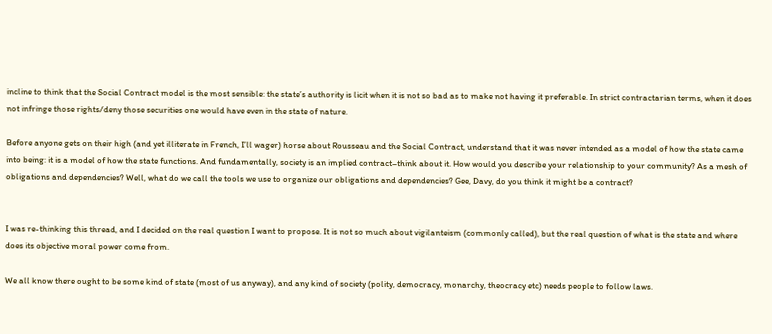incline to think that the Social Contract model is the most sensible: the state’s authority is licit when it is not so bad as to make not having it preferable. In strict contractarian terms, when it does not infringe those rights/deny those securities one would have even in the state of nature.

Before anyone gets on their high (and yet illiterate in French, I’ll wager) horse about Rousseau and the Social Contract, understand that it was never intended as a model of how the state came into being: it is a model of how the state functions. And fundamentally, society is an implied contract–think about it. How would you describe your relationship to your community? As a mesh of obligations and dependencies? Well, what do we call the tools we use to organize our obligations and dependencies? Gee, Davy, do you think it might be a contract?


I was re-thinking this thread, and I decided on the real question I want to propose. It is not so much about vigilanteism (commonly called), but the real question of what is the state and where does its objective moral power come from.

We all know there ought to be some kind of state (most of us anyway), and any kind of society (polity, democracy, monarchy, theocracy etc) needs people to follow laws.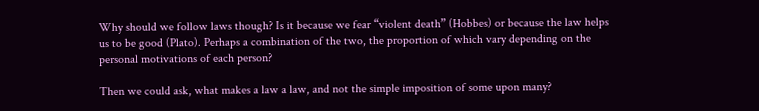Why should we follow laws though? Is it because we fear “violent death” (Hobbes) or because the law helps us to be good (Plato). Perhaps a combination of the two, the proportion of which vary depending on the personal motivations of each person?

Then we could ask, what makes a law a law, and not the simple imposition of some upon many?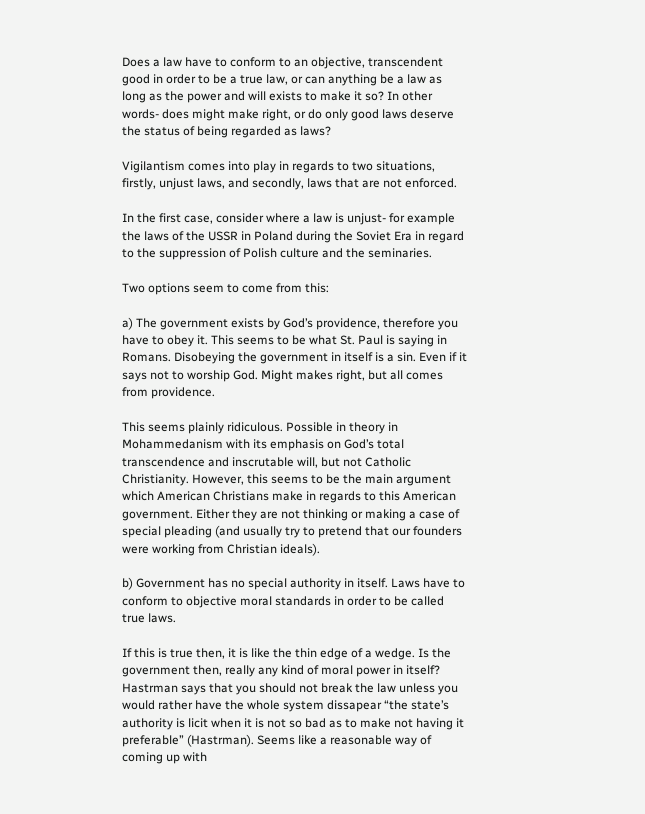Does a law have to conform to an objective, transcendent good in order to be a true law, or can anything be a law as long as the power and will exists to make it so? In other words- does might make right, or do only good laws deserve the status of being regarded as laws?

Vigilantism comes into play in regards to two situations, firstly, unjust laws, and secondly, laws that are not enforced.

In the first case, consider where a law is unjust- for example the laws of the USSR in Poland during the Soviet Era in regard to the suppression of Polish culture and the seminaries.

Two options seem to come from this:

a) The government exists by God’s providence, therefore you have to obey it. This seems to be what St. Paul is saying in Romans. Disobeying the government in itself is a sin. Even if it says not to worship God. Might makes right, but all comes from providence.

This seems plainly ridiculous. Possible in theory in Mohammedanism with its emphasis on God’s total transcendence and inscrutable will, but not Catholic Christianity. However, this seems to be the main argument which American Christians make in regards to this American government. Either they are not thinking or making a case of special pleading (and usually try to pretend that our founders were working from Christian ideals).

b) Government has no special authority in itself. Laws have to conform to objective moral standards in order to be called true laws.

If this is true then, it is like the thin edge of a wedge. Is the government then, really any kind of moral power in itself? Hastrman says that you should not break the law unless you would rather have the whole system dissapear “the state’s authority is licit when it is not so bad as to make not having it preferable” (Hastrman). Seems like a reasonable way of coming up with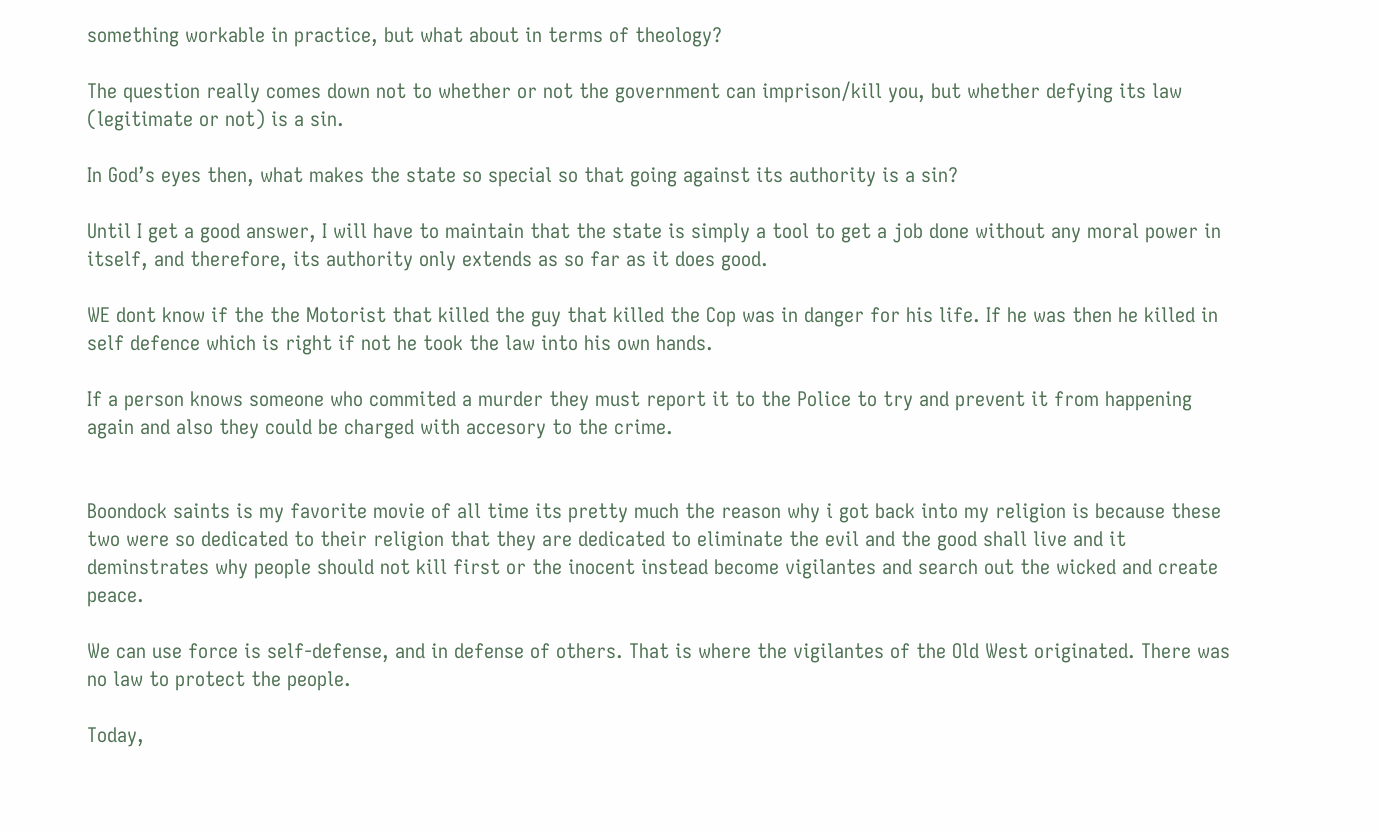something workable in practice, but what about in terms of theology?

The question really comes down not to whether or not the government can imprison/kill you, but whether defying its law (legitimate or not) is a sin.

In God’s eyes then, what makes the state so special so that going against its authority is a sin?

Until I get a good answer, I will have to maintain that the state is simply a tool to get a job done without any moral power in itself, and therefore, its authority only extends as so far as it does good.

WE dont know if the the Motorist that killed the guy that killed the Cop was in danger for his life. If he was then he killed in self defence which is right if not he took the law into his own hands.

If a person knows someone who commited a murder they must report it to the Police to try and prevent it from happening again and also they could be charged with accesory to the crime.


Boondock saints is my favorite movie of all time its pretty much the reason why i got back into my religion is because these two were so dedicated to their religion that they are dedicated to eliminate the evil and the good shall live and it deminstrates why people should not kill first or the inocent instead become vigilantes and search out the wicked and create peace.

We can use force is self-defense, and in defense of others. That is where the vigilantes of the Old West originated. There was no law to protect the people.

Today,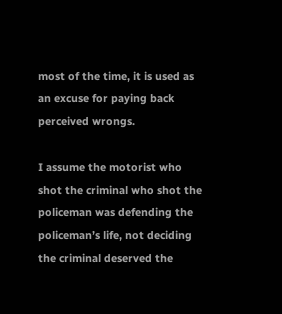most of the time, it is used as an excuse for paying back perceived wrongs.

I assume the motorist who shot the criminal who shot the policeman was defending the policeman’s life, not deciding the criminal deserved the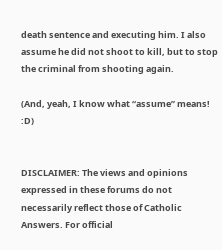death sentence and executing him. I also assume he did not shoot to kill, but to stop the criminal from shooting again.

(And, yeah, I know what “assume” means! :D)


DISCLAIMER: The views and opinions expressed in these forums do not necessarily reflect those of Catholic Answers. For official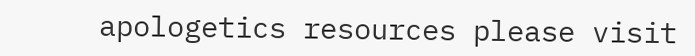apologetics resources please visit